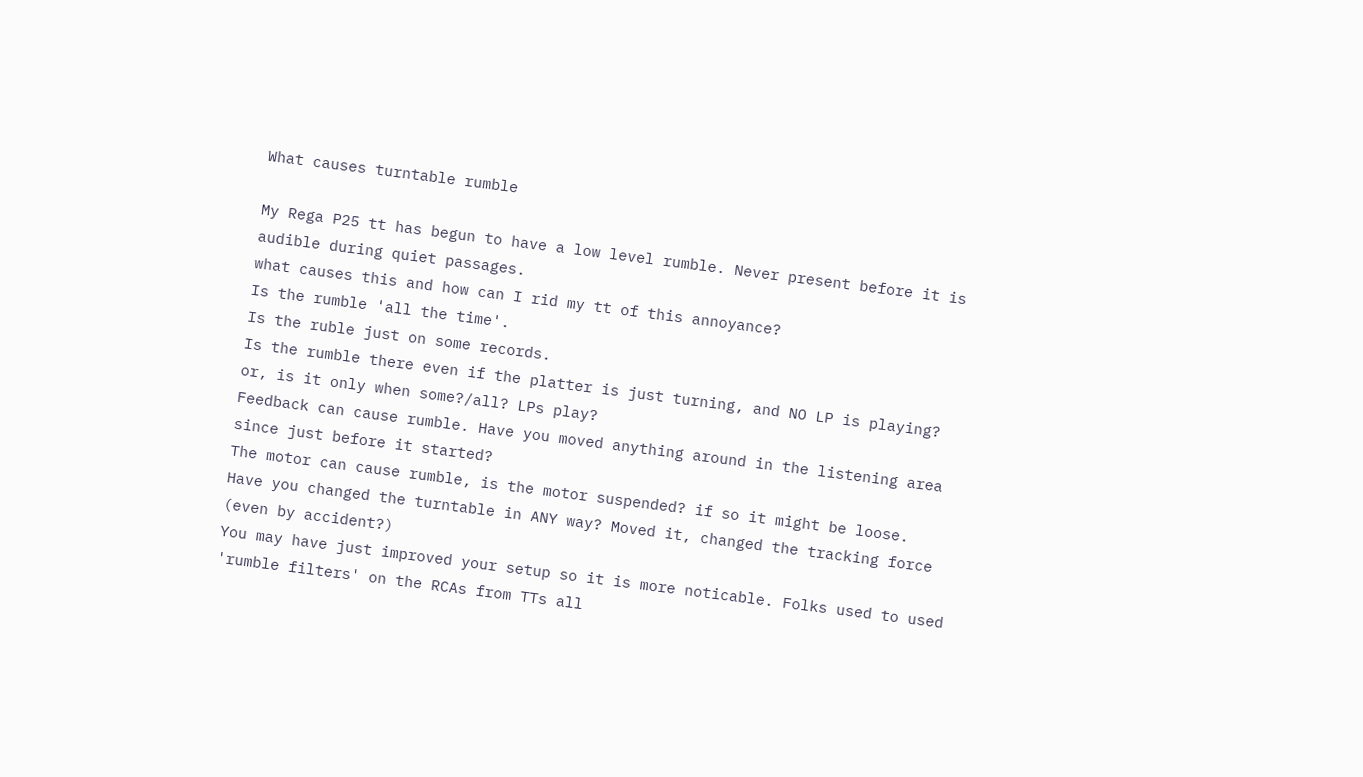What causes turntable rumble

My Rega P25 tt has begun to have a low level rumble. Never present before it is audible during quiet passages.
what causes this and how can I rid my tt of this annoyance?
Is the rumble 'all the time'.
Is the ruble just on some records.
Is the rumble there even if the platter is just turning, and NO LP is playing?
or, is it only when some?/all? LPs play?
Feedback can cause rumble. Have you moved anything around in the listening area since just before it started?
The motor can cause rumble, is the motor suspended? if so it might be loose.
Have you changed the turntable in ANY way? Moved it, changed the tracking force (even by accident?)
You may have just improved your setup so it is more noticable. Folks used to used 'rumble filters' on the RCAs from TTs all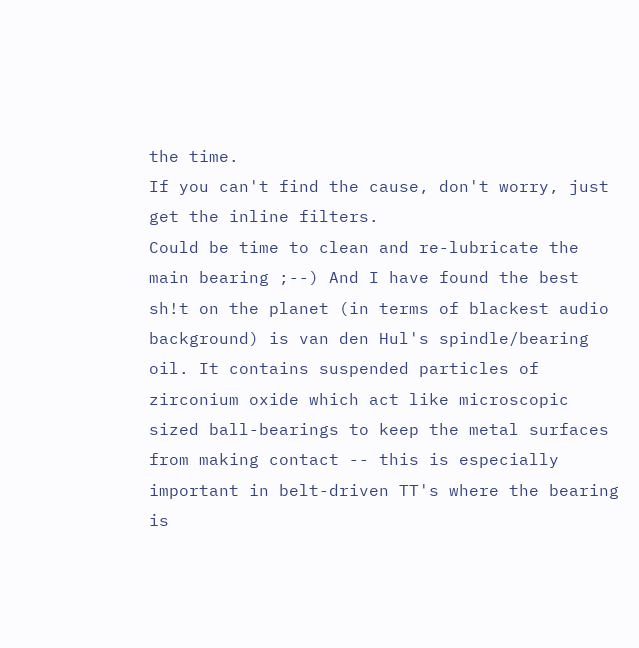the time.
If you can't find the cause, don't worry, just get the inline filters.
Could be time to clean and re-lubricate the main bearing ;--) And I have found the best sh!t on the planet (in terms of blackest audio background) is van den Hul's spindle/bearing oil. It contains suspended particles of zirconium oxide which act like microscopic sized ball-bearings to keep the metal surfaces from making contact -- this is especially important in belt-driven TT's where the bearing is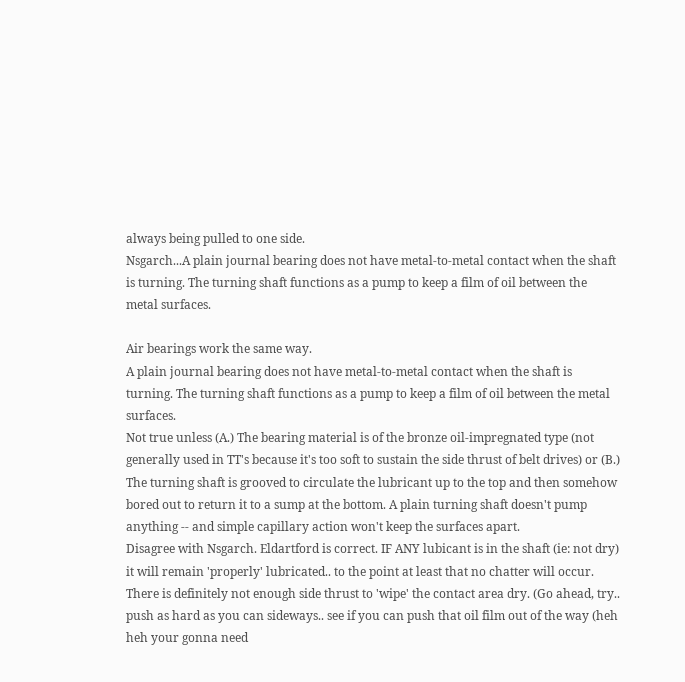always being pulled to one side.
Nsgarch...A plain journal bearing does not have metal-to-metal contact when the shaft is turning. The turning shaft functions as a pump to keep a film of oil between the metal surfaces.

Air bearings work the same way.
A plain journal bearing does not have metal-to-metal contact when the shaft is turning. The turning shaft functions as a pump to keep a film of oil between the metal surfaces.
Not true unless (A.) The bearing material is of the bronze oil-impregnated type (not generally used in TT's because it's too soft to sustain the side thrust of belt drives) or (B.) The turning shaft is grooved to circulate the lubricant up to the top and then somehow bored out to return it to a sump at the bottom. A plain turning shaft doesn't pump anything -- and simple capillary action won't keep the surfaces apart.
Disagree with Nsgarch. Eldartford is correct. IF ANY lubicant is in the shaft (ie: not dry) it will remain 'properly' lubricated.. to the point at least that no chatter will occur. There is definitely not enough side thrust to 'wipe' the contact area dry. (Go ahead, try.. push as hard as you can sideways.. see if you can push that oil film out of the way (heh heh your gonna need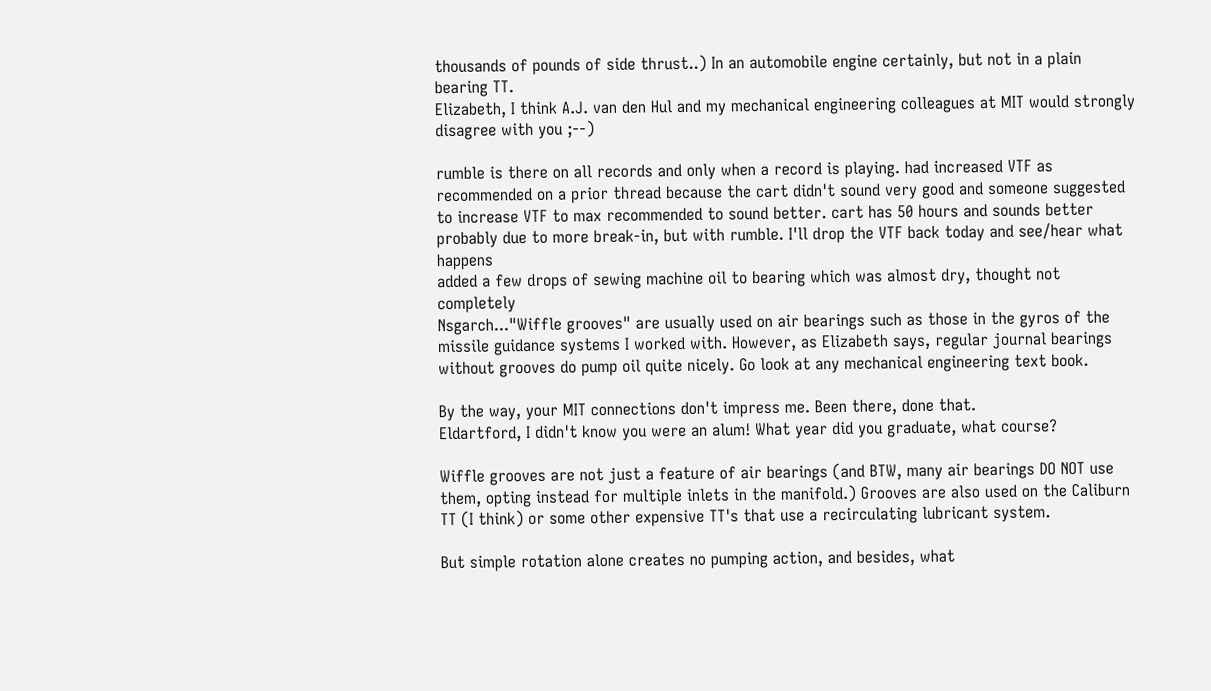thousands of pounds of side thrust..) In an automobile engine certainly, but not in a plain bearing TT.
Elizabeth, I think A.J. van den Hul and my mechanical engineering colleagues at MIT would strongly disagree with you ;--)

rumble is there on all records and only when a record is playing. had increased VTF as recommended on a prior thread because the cart didn't sound very good and someone suggested to increase VTF to max recommended to sound better. cart has 50 hours and sounds better probably due to more break-in, but with rumble. I'll drop the VTF back today and see/hear what happens
added a few drops of sewing machine oil to bearing which was almost dry, thought not completely
Nsgarch..."Wiffle grooves" are usually used on air bearings such as those in the gyros of the missile guidance systems I worked with. However, as Elizabeth says, regular journal bearings without grooves do pump oil quite nicely. Go look at any mechanical engineering text book.

By the way, your MIT connections don't impress me. Been there, done that.
Eldartford, I didn't know you were an alum! What year did you graduate, what course?

Wiffle grooves are not just a feature of air bearings (and BTW, many air bearings DO NOT use them, opting instead for multiple inlets in the manifold.) Grooves are also used on the Caliburn TT (I think) or some other expensive TT's that use a recirculating lubricant system.

But simple rotation alone creates no pumping action, and besides, what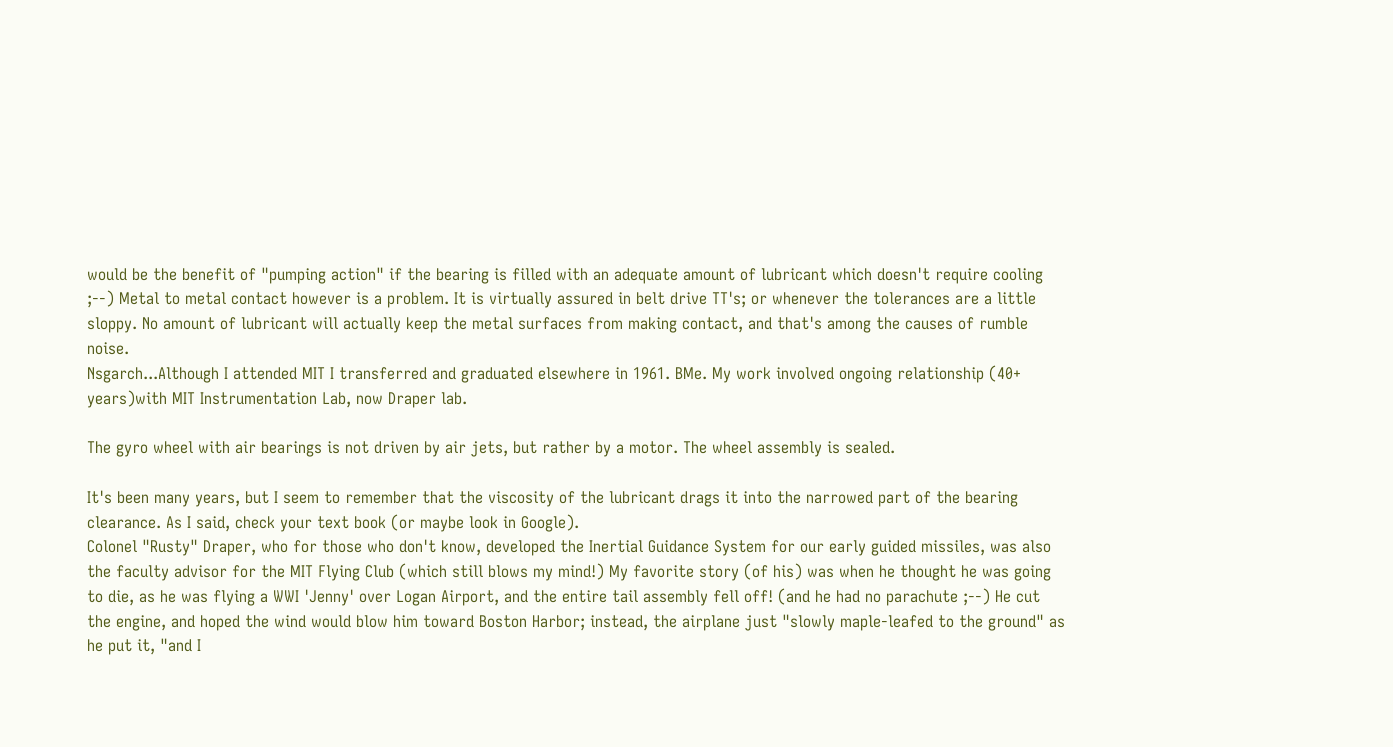would be the benefit of "pumping action" if the bearing is filled with an adequate amount of lubricant which doesn't require cooling ;--) Metal to metal contact however is a problem. It is virtually assured in belt drive TT's; or whenever the tolerances are a little sloppy. No amount of lubricant will actually keep the metal surfaces from making contact, and that's among the causes of rumble noise.
Nsgarch...Although I attended MIT I transferred and graduated elsewhere in 1961. BMe. My work involved ongoing relationship (40+ years)with MIT Instrumentation Lab, now Draper lab.

The gyro wheel with air bearings is not driven by air jets, but rather by a motor. The wheel assembly is sealed.

It's been many years, but I seem to remember that the viscosity of the lubricant drags it into the narrowed part of the bearing clearance. As I said, check your text book (or maybe look in Google).
Colonel "Rusty" Draper, who for those who don't know, developed the Inertial Guidance System for our early guided missiles, was also the faculty advisor for the MIT Flying Club (which still blows my mind!) My favorite story (of his) was when he thought he was going to die, as he was flying a WWI 'Jenny' over Logan Airport, and the entire tail assembly fell off! (and he had no parachute ;--) He cut the engine, and hoped the wind would blow him toward Boston Harbor; instead, the airplane just "slowly maple-leafed to the ground" as he put it, "and I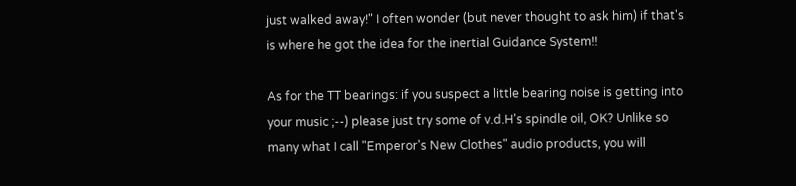just walked away!" I often wonder (but never thought to ask him) if that's is where he got the idea for the inertial Guidance System!!

As for the TT bearings: if you suspect a little bearing noise is getting into your music ;--) please just try some of v.d.H's spindle oil, OK? Unlike so many what I call "Emperor's New Clothes" audio products, you will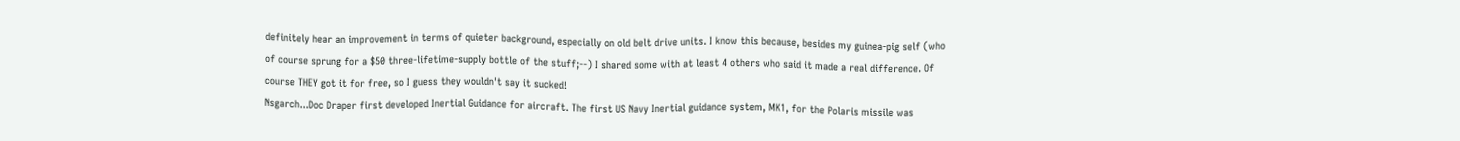definitely hear an improvement in terms of quieter background, especially on old belt drive units. I know this because, besides my guinea-pig self (who of course sprung for a $50 three-lifetime-supply bottle of the stuff;--) I shared some with at least 4 others who said it made a real difference. Of course THEY got it for free, so I guess they wouldn't say it sucked!
Nsgarch...Doc Draper first developed Inertial Guidance for aircraft. The first US Navy Inertial guidance system, MK1, for the Polaris missile was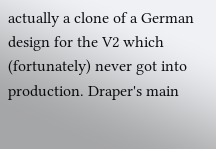actually a clone of a German design for the V2 which (fortunately) never got into production. Draper's main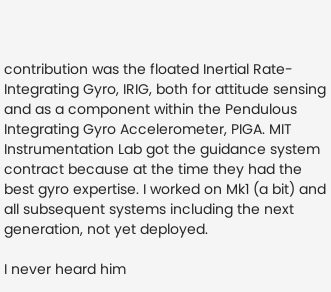contribution was the floated Inertial Rate-Integrating Gyro, IRIG, both for attitude sensing and as a component within the Pendulous Integrating Gyro Accelerometer, PIGA. MIT Instrumentation Lab got the guidance system contract because at the time they had the best gyro expertise. I worked on Mk1 (a bit) and all subsequent systems including the next generation, not yet deployed.

I never heard him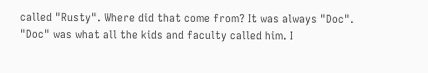called "Rusty". Where did that come from? It was always "Doc".
"Doc" was what all the kids and faculty called him. I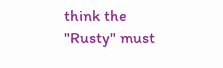think the "Rusty" must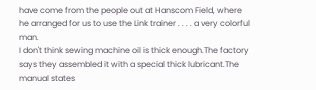have come from the people out at Hanscom Field, where he arranged for us to use the Link trainer . . . . a very colorful man.
I don't think sewing machine oil is thick enough.The factory says they assembled it with a special thick lubricant.The manual states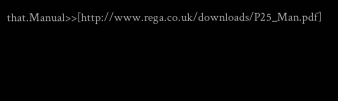that.Manual>>[http://www.rega.co.uk/downloads/P25_Man.pdf]